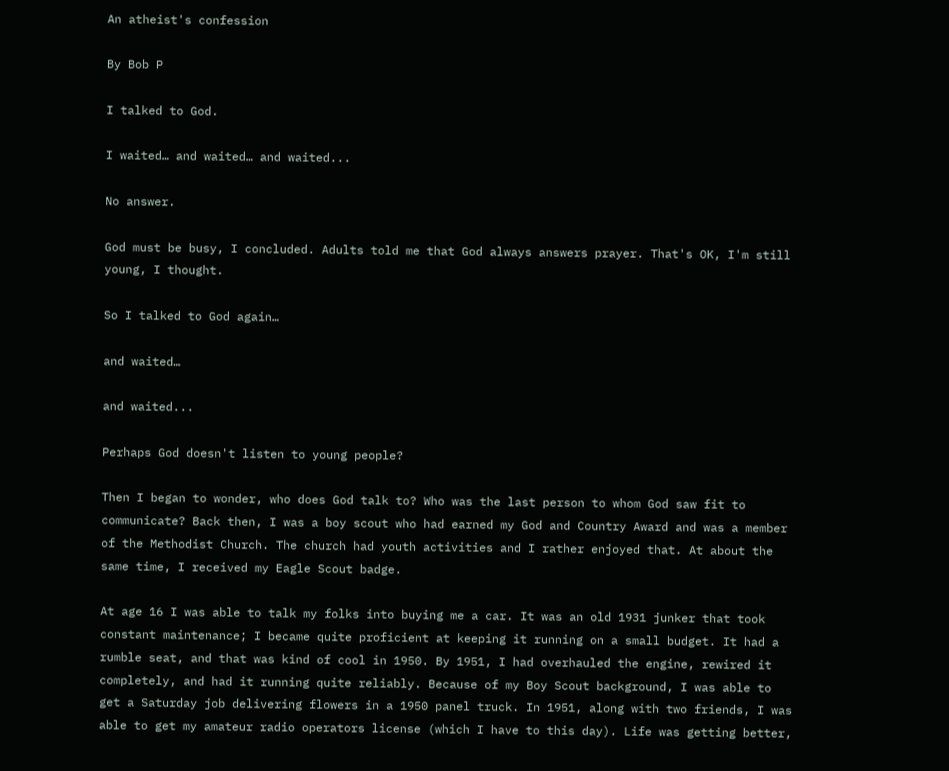An atheist's confession

By Bob P

I talked to God.

I waited… and waited… and waited...

No answer.

God must be busy, I concluded. Adults told me that God always answers prayer. That's OK, I'm still young, I thought.

So I talked to God again…

and waited…

and waited...

Perhaps God doesn't listen to young people?

Then I began to wonder, who does God talk to? Who was the last person to whom God saw fit to communicate? Back then, I was a boy scout who had earned my God and Country Award and was a member of the Methodist Church. The church had youth activities and I rather enjoyed that. At about the same time, I received my Eagle Scout badge.

At age 16 I was able to talk my folks into buying me a car. It was an old 1931 junker that took constant maintenance; I became quite proficient at keeping it running on a small budget. It had a rumble seat, and that was kind of cool in 1950. By 1951, I had overhauled the engine, rewired it completely, and had it running quite reliably. Because of my Boy Scout background, I was able to get a Saturday job delivering flowers in a 1950 panel truck. In 1951, along with two friends, I was able to get my amateur radio operators license (which I have to this day). Life was getting better,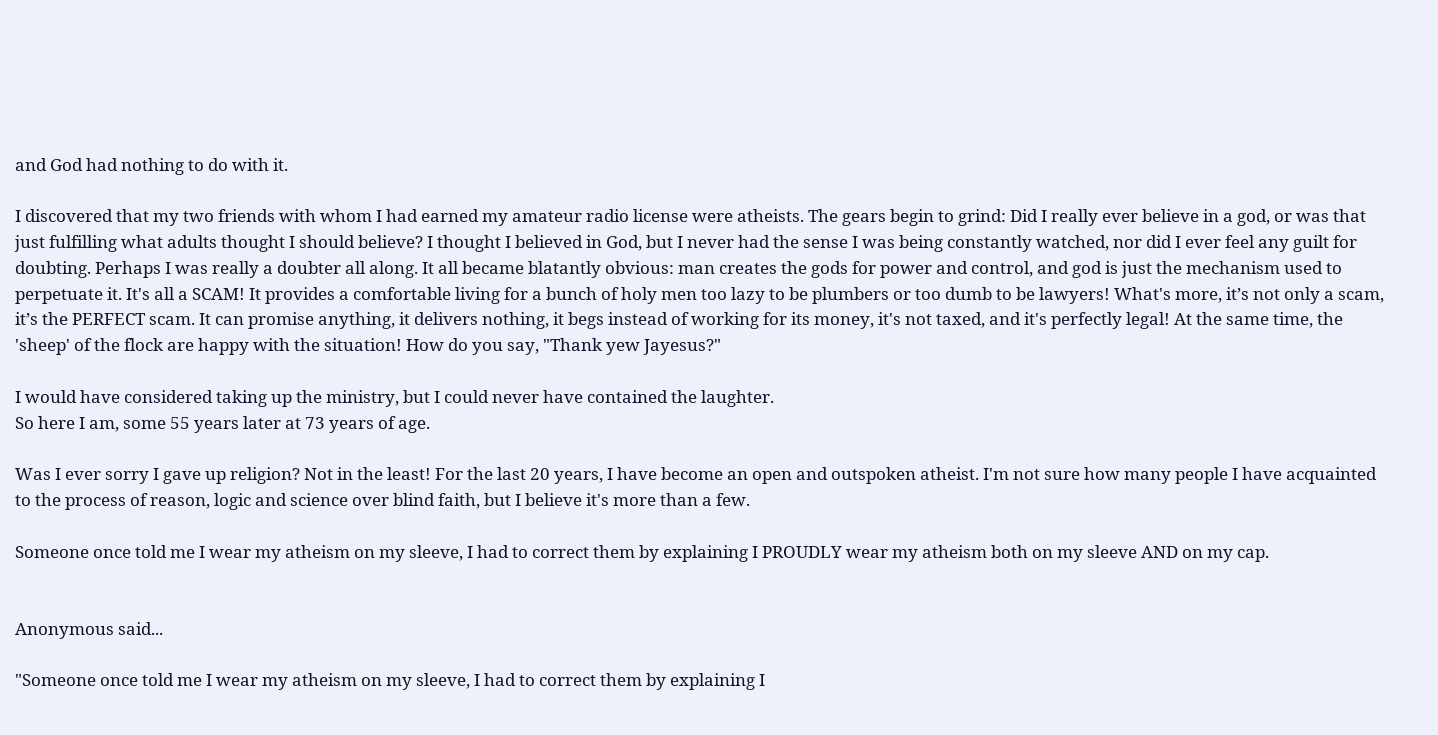and God had nothing to do with it.

I discovered that my two friends with whom I had earned my amateur radio license were atheists. The gears begin to grind: Did I really ever believe in a god, or was that just fulfilling what adults thought I should believe? I thought I believed in God, but I never had the sense I was being constantly watched, nor did I ever feel any guilt for doubting. Perhaps I was really a doubter all along. It all became blatantly obvious: man creates the gods for power and control, and god is just the mechanism used to perpetuate it. It's all a SCAM! It provides a comfortable living for a bunch of holy men too lazy to be plumbers or too dumb to be lawyers! What's more, it’s not only a scam, it’s the PERFECT scam. It can promise anything, it delivers nothing, it begs instead of working for its money, it's not taxed, and it's perfectly legal! At the same time, the 'sheep' of the flock are happy with the situation! How do you say, "Thank yew Jayesus?"

I would have considered taking up the ministry, but I could never have contained the laughter.
So here I am, some 55 years later at 73 years of age.

Was I ever sorry I gave up religion? Not in the least! For the last 20 years, I have become an open and outspoken atheist. I'm not sure how many people I have acquainted to the process of reason, logic and science over blind faith, but I believe it's more than a few.

Someone once told me I wear my atheism on my sleeve, I had to correct them by explaining I PROUDLY wear my atheism both on my sleeve AND on my cap.


Anonymous said...

"Someone once told me I wear my atheism on my sleeve, I had to correct them by explaining I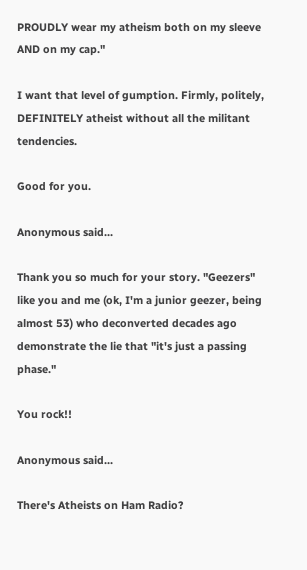PROUDLY wear my atheism both on my sleeve AND on my cap."

I want that level of gumption. Firmly, politely, DEFINITELY atheist without all the militant tendencies.

Good for you.

Anonymous said...

Thank you so much for your story. "Geezers" like you and me (ok, I'm a junior geezer, being almost 53) who deconverted decades ago demonstrate the lie that "it's just a passing phase."

You rock!!

Anonymous said...

There's Atheists on Ham Radio?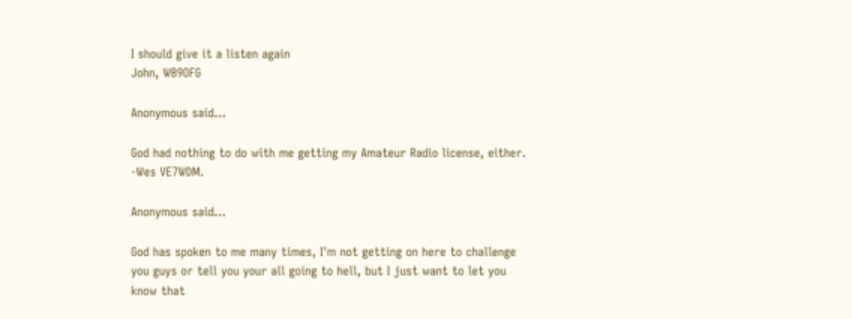I should give it a listen again
John, WB9OFG

Anonymous said...

God had nothing to do with me getting my Amateur Radio license, either. -Wes VE7WDM.

Anonymous said...

God has spoken to me many times, I'm not getting on here to challenge you guys or tell you your all going to hell, but I just want to let you know that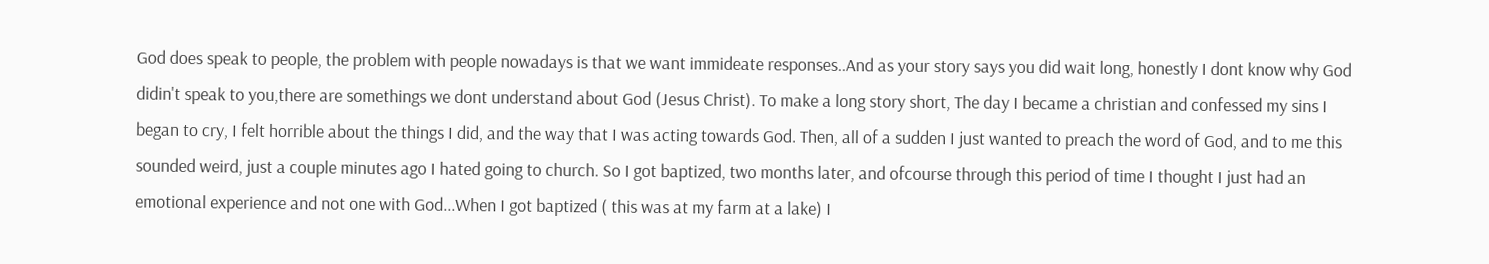God does speak to people, the problem with people nowadays is that we want immideate responses..And as your story says you did wait long, honestly I dont know why God didin't speak to you,there are somethings we dont understand about God (Jesus Christ). To make a long story short, The day I became a christian and confessed my sins I began to cry, I felt horrible about the things I did, and the way that I was acting towards God. Then, all of a sudden I just wanted to preach the word of God, and to me this sounded weird, just a couple minutes ago I hated going to church. So I got baptized, two months later, and ofcourse through this period of time I thought I just had an emotional experience and not one with God...When I got baptized ( this was at my farm at a lake) I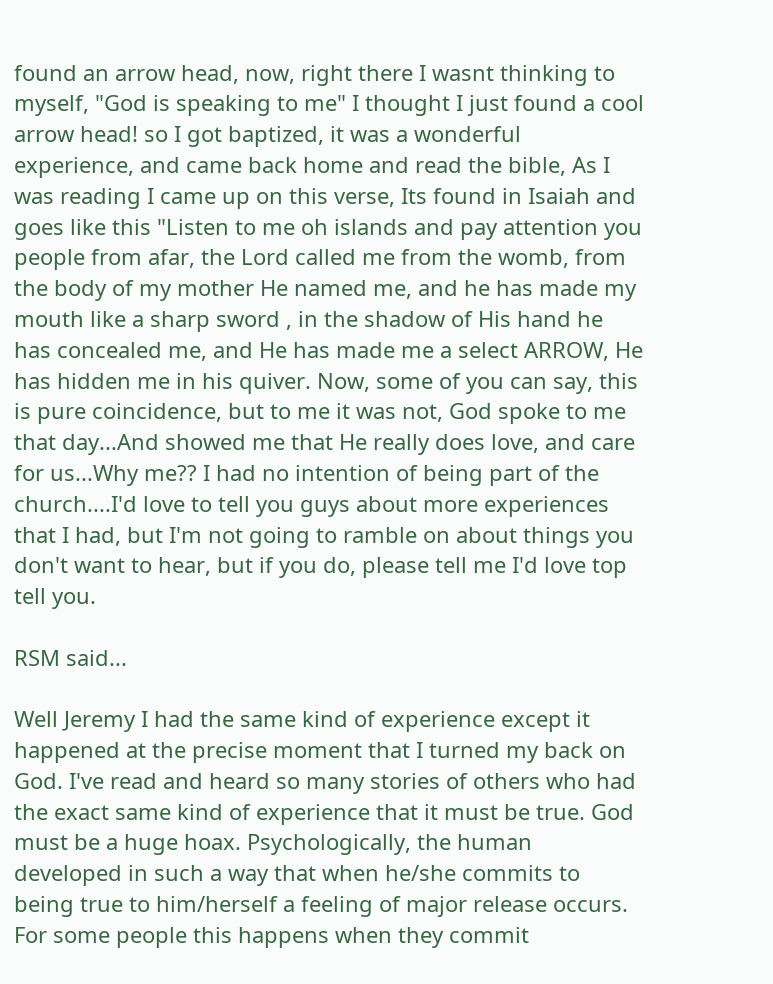found an arrow head, now, right there I wasnt thinking to myself, "God is speaking to me" I thought I just found a cool arrow head! so I got baptized, it was a wonderful experience, and came back home and read the bible, As I was reading I came up on this verse, Its found in Isaiah and goes like this "Listen to me oh islands and pay attention you people from afar, the Lord called me from the womb, from the body of my mother He named me, and he has made my mouth like a sharp sword , in the shadow of His hand he has concealed me, and He has made me a select ARROW, He has hidden me in his quiver. Now, some of you can say, this is pure coincidence, but to me it was not, God spoke to me that day...And showed me that He really does love, and care for us...Why me?? I had no intention of being part of the church....I'd love to tell you guys about more experiences that I had, but I'm not going to ramble on about things you don't want to hear, but if you do, please tell me I'd love top tell you.

RSM said...

Well Jeremy I had the same kind of experience except it happened at the precise moment that I turned my back on God. I've read and heard so many stories of others who had the exact same kind of experience that it must be true. God must be a huge hoax. Psychologically, the human developed in such a way that when he/she commits to being true to him/herself a feeling of major release occurs. For some people this happens when they commit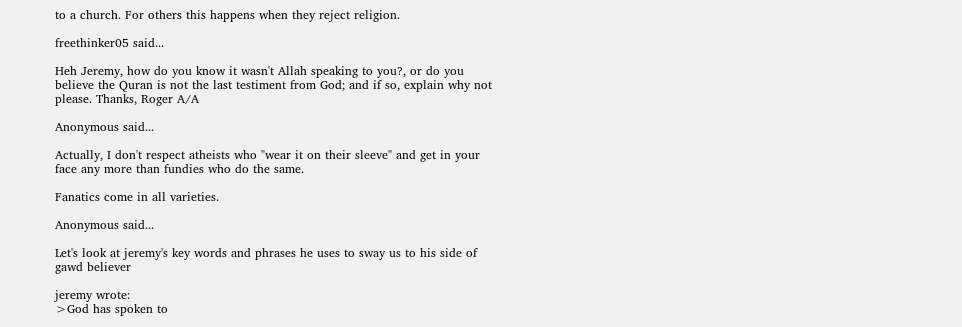to a church. For others this happens when they reject religion.

freethinker05 said...

Heh Jeremy, how do you know it wasn't Allah speaking to you?, or do you believe the Quran is not the last testiment from God; and if so, explain why not please. Thanks, Roger A/A

Anonymous said...

Actually, I don't respect atheists who "wear it on their sleeve" and get in your face any more than fundies who do the same.

Fanatics come in all varieties.

Anonymous said...

Let's look at jeremy's key words and phrases he uses to sway us to his side of gawd believer

jeremy wrote:
>God has spoken to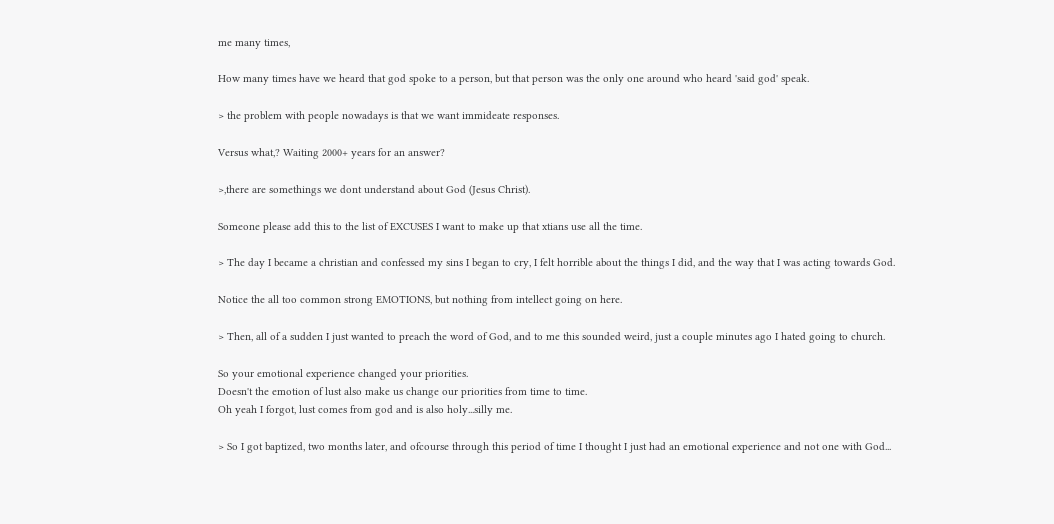me many times,

How many times have we heard that god spoke to a person, but that person was the only one around who heard 'said god' speak.

> the problem with people nowadays is that we want immideate responses.

Versus what,? Waiting 2000+ years for an answer?

>,there are somethings we dont understand about God (Jesus Christ).

Someone please add this to the list of EXCUSES I want to make up that xtians use all the time.

> The day I became a christian and confessed my sins I began to cry, I felt horrible about the things I did, and the way that I was acting towards God.

Notice the all too common strong EMOTIONS, but nothing from intellect going on here.

> Then, all of a sudden I just wanted to preach the word of God, and to me this sounded weird, just a couple minutes ago I hated going to church.

So your emotional experience changed your priorities.
Doesn't the emotion of lust also make us change our priorities from time to time.
Oh yeah I forgot, lust comes from god and is also holy...silly me.

> So I got baptized, two months later, and ofcourse through this period of time I thought I just had an emotional experience and not one with God...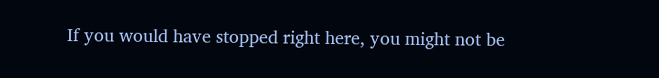If you would have stopped right here, you might not be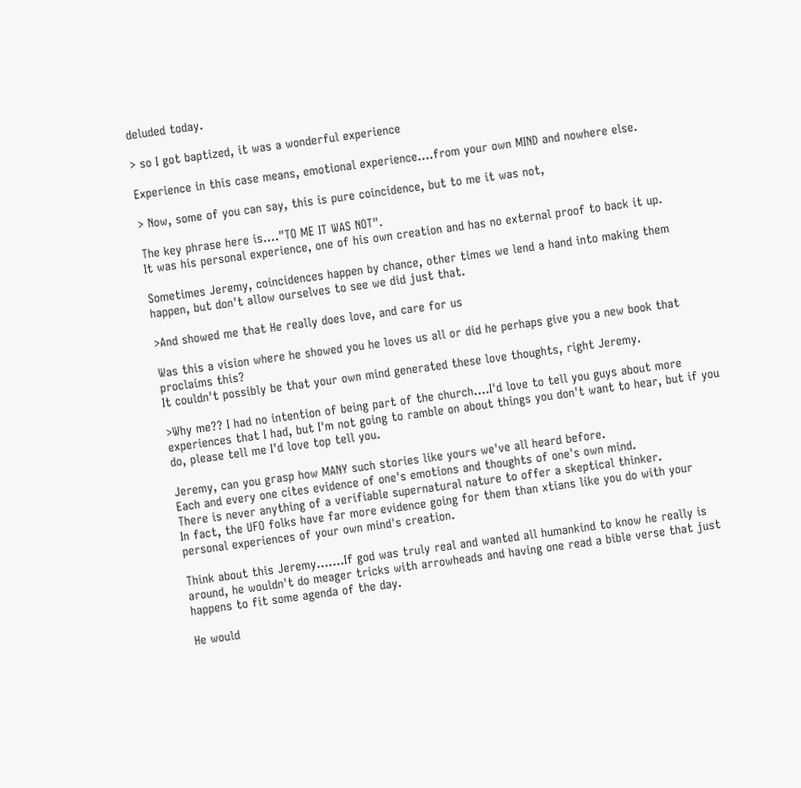deluded today.

> so I got baptized, it was a wonderful experience

Experience in this case means, emotional experience....from your own MIND and nowhere else.

> Now, some of you can say, this is pure coincidence, but to me it was not,

The key phrase here is...."TO ME IT WAS NOT".
It was his personal experience, one of his own creation and has no external proof to back it up.

Sometimes Jeremy, coincidences happen by chance, other times we lend a hand into making them happen, but don't allow ourselves to see we did just that.

>And showed me that He really does love, and care for us

Was this a vision where he showed you he loves us all or did he perhaps give you a new book that proclaims this?
It couldn't possibly be that your own mind generated these love thoughts, right Jeremy.

>Why me?? I had no intention of being part of the church....I'd love to tell you guys about more experiences that I had, but I'm not going to ramble on about things you don't want to hear, but if you do, please tell me I'd love top tell you.

Jeremy, can you grasp how MANY such stories like yours we've all heard before.
Each and every one cites evidence of one's emotions and thoughts of one's own mind.
There is never anything of a verifiable supernatural nature to offer a skeptical thinker.
In fact, the UFO folks have far more evidence going for them than xtians like you do with your personal experiences of your own mind's creation.

Think about this Jeremy.......If god was truly real and wanted all humankind to know he really is around, he wouldn't do meager tricks with arrowheads and having one read a bible verse that just happens to fit some agenda of the day.

He would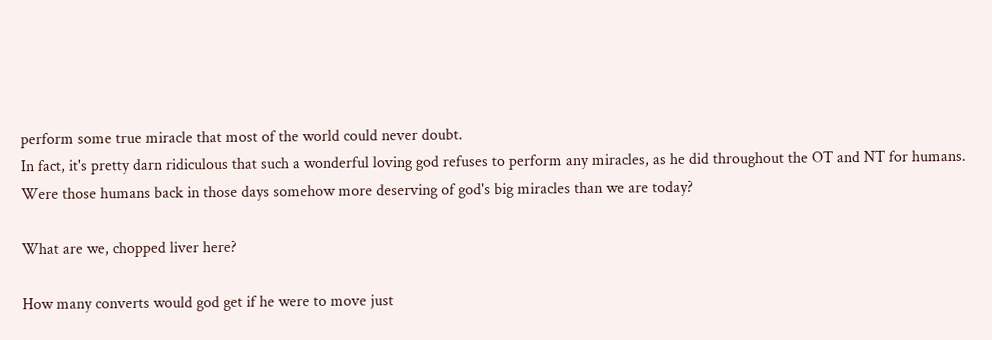perform some true miracle that most of the world could never doubt.
In fact, it's pretty darn ridiculous that such a wonderful loving god refuses to perform any miracles, as he did throughout the OT and NT for humans.
Were those humans back in those days somehow more deserving of god's big miracles than we are today?

What are we, chopped liver here?

How many converts would god get if he were to move just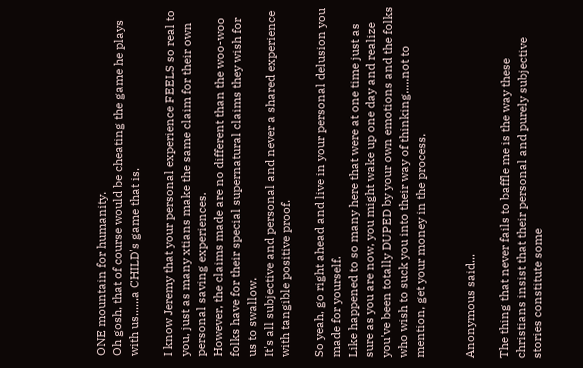ONE mountain for humanity.
Oh gosh, that of course would be cheating the game he plays with us......a CHILD's game that is.

I know Jeremy that your personal experience FEELS so real to you, just as many xtians make the same claim for their own personal saving experiences.
However, the claims made are no different than the woo-woo folks have for their special supernatural claims they wish for us to swallow.
It's all subjective and personal and never a shared experience with tangible positive proof.

So yeah, go right ahead and live in your personal delusion you made for yourself.
Like happened to so many here that were at one time just as sure as you are now, you might wake up one day and realize you've been totally DUPED by your own emotions and the folks who wish to suck you into their way of thinking.....not to mention, get your money in the process.


Anonymous said...

The thing that never fails to baffle me is the way these christians insist that their personal and purely subjective stories constitute some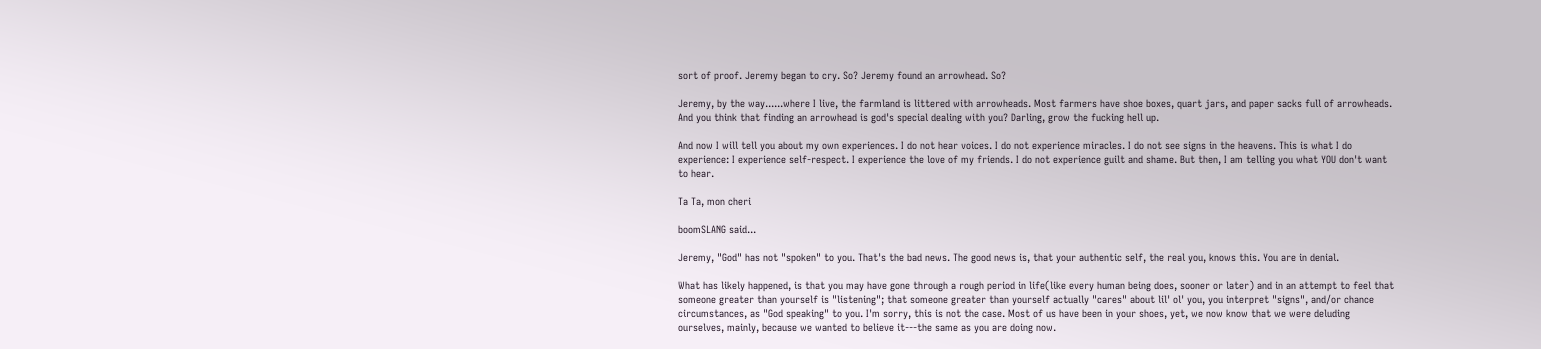sort of proof. Jeremy began to cry. So? Jeremy found an arrowhead. So?

Jeremy, by the way......where I live, the farmland is littered with arrowheads. Most farmers have shoe boxes, quart jars, and paper sacks full of arrowheads. And you think that finding an arrowhead is god's special dealing with you? Darling, grow the fucking hell up.

And now I will tell you about my own experiences. I do not hear voices. I do not experience miracles. I do not see signs in the heavens. This is what I do experience: I experience self-respect. I experience the love of my friends. I do not experience guilt and shame. But then, I am telling you what YOU don't want to hear.

Ta Ta, mon cheri

boomSLANG said...

Jeremy, "God" has not "spoken" to you. That's the bad news. The good news is, that your authentic self, the real you, knows this. You are in denial.

What has likely happened, is that you may have gone through a rough period in life(like every human being does, sooner or later) and in an attempt to feel that someone greater than yourself is "listening"; that someone greater than yourself actually "cares" about lil' ol' you, you interpret "signs", and/or chance circumstances, as "God speaking" to you. I'm sorry, this is not the case. Most of us have been in your shoes, yet, we now know that we were deluding ourselves, mainly, because we wanted to believe it---the same as you are doing now.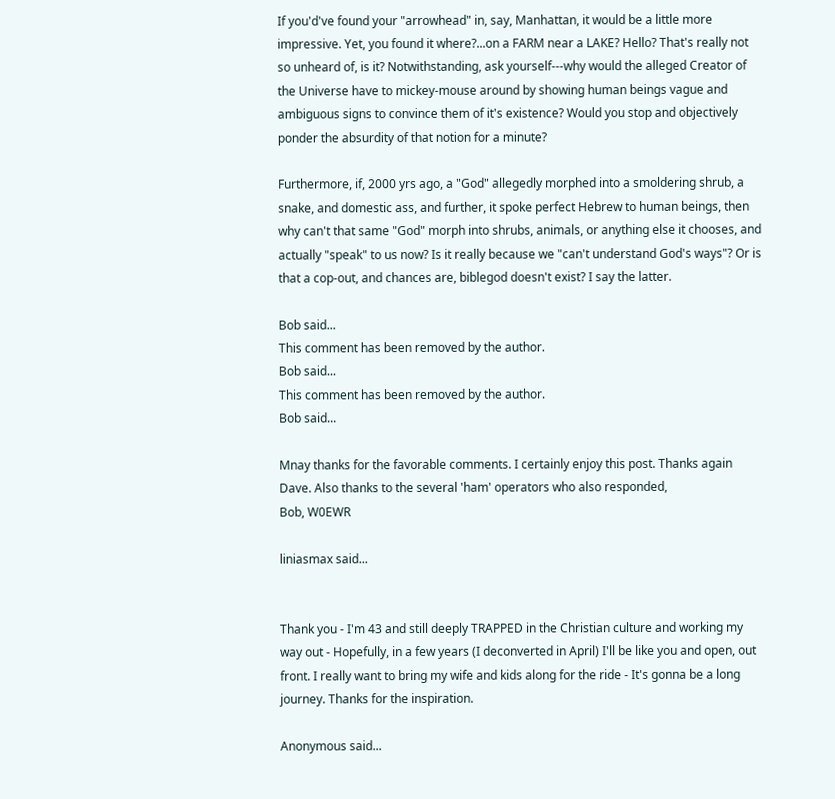If you'd've found your "arrowhead" in, say, Manhattan, it would be a little more impressive. Yet, you found it where?...on a FARM near a LAKE? Hello? That's really not so unheard of, is it? Notwithstanding, ask yourself---why would the alleged Creator of the Universe have to mickey-mouse around by showing human beings vague and ambiguous signs to convince them of it's existence? Would you stop and objectively ponder the absurdity of that notion for a minute?

Furthermore, if, 2000 yrs ago, a "God" allegedly morphed into a smoldering shrub, a snake, and domestic ass, and further, it spoke perfect Hebrew to human beings, then why can't that same "God" morph into shrubs, animals, or anything else it chooses, and actually "speak" to us now? Is it really because we "can't understand God's ways"? Or is that a cop-out, and chances are, biblegod doesn't exist? I say the latter.

Bob said...
This comment has been removed by the author.
Bob said...
This comment has been removed by the author.
Bob said...

Mnay thanks for the favorable comments. I certainly enjoy this post. Thanks again Dave. Also thanks to the several 'ham' operators who also responded,
Bob, W0EWR

liniasmax said...


Thank you - I'm 43 and still deeply TRAPPED in the Christian culture and working my way out - Hopefully, in a few years (I deconverted in April) I'll be like you and open, out front. I really want to bring my wife and kids along for the ride - It's gonna be a long journey. Thanks for the inspiration.

Anonymous said...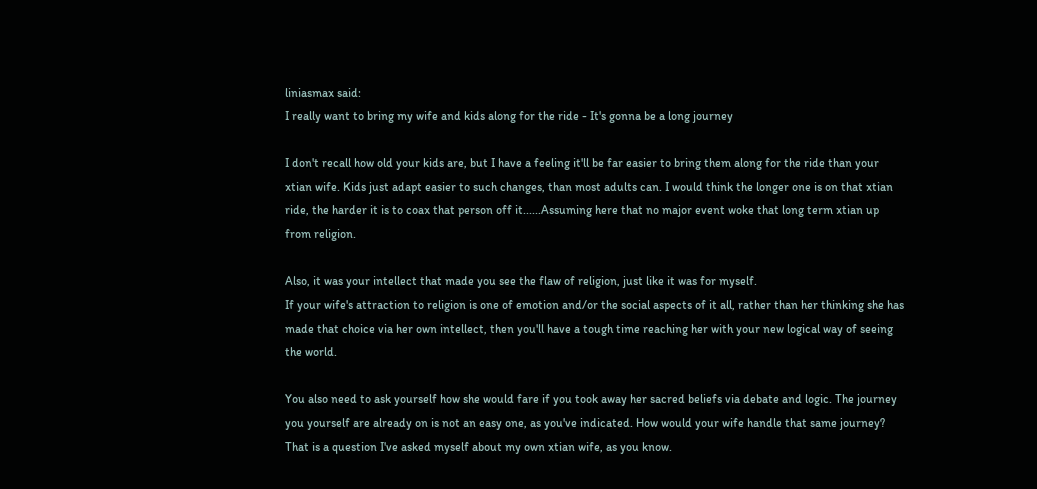liniasmax said:
I really want to bring my wife and kids along for the ride - It's gonna be a long journey

I don't recall how old your kids are, but I have a feeling it'll be far easier to bring them along for the ride than your xtian wife. Kids just adapt easier to such changes, than most adults can. I would think the longer one is on that xtian ride, the harder it is to coax that person off it......Assuming here that no major event woke that long term xtian up from religion.

Also, it was your intellect that made you see the flaw of religion, just like it was for myself.
If your wife's attraction to religion is one of emotion and/or the social aspects of it all, rather than her thinking she has made that choice via her own intellect, then you'll have a tough time reaching her with your new logical way of seeing the world.

You also need to ask yourself how she would fare if you took away her sacred beliefs via debate and logic. The journey you yourself are already on is not an easy one, as you've indicated. How would your wife handle that same journey?
That is a question I've asked myself about my own xtian wife, as you know.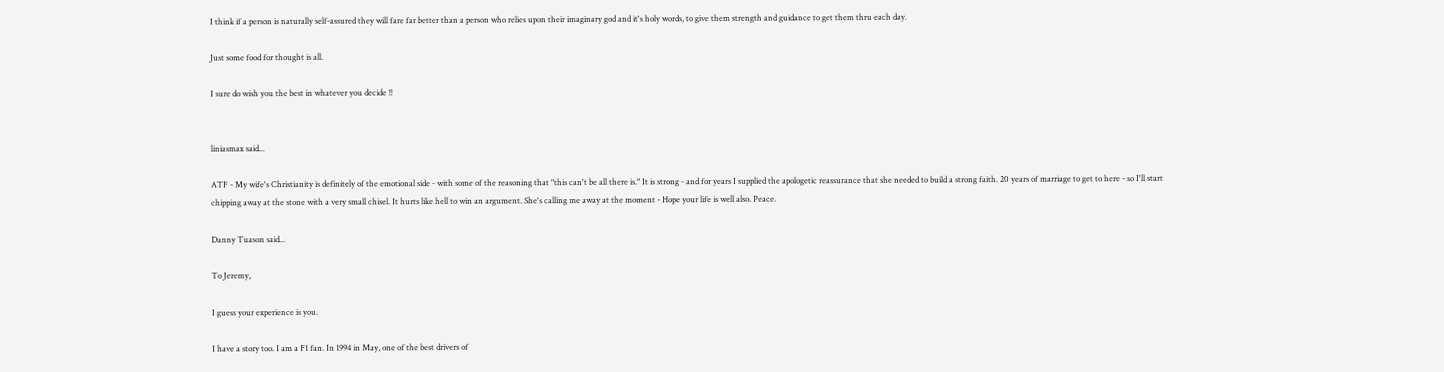I think if a person is naturally self-assured they will fare far better than a person who relies upon their imaginary god and it's holy words, to give them strength and guidance to get them thru each day.

Just some food for thought is all.

I sure do wish you the best in whatever you decide !!


liniasmax said...

ATF - My wife's Christianity is definitely of the emotional side - with some of the reasoning that "this can't be all there is." It is strong - and for years I supplied the apologetic reassurance that she needed to build a strong faith. 20 years of marriage to get to here - so I'll start chipping away at the stone with a very small chisel. It hurts like hell to win an argument. She's calling me away at the moment - Hope your life is well also. Peace.

Danny Tuason said...

To Jeremy,

I guess your experience is you.

I have a story too. I am a F1 fan. In 1994 in May, one of the best drivers of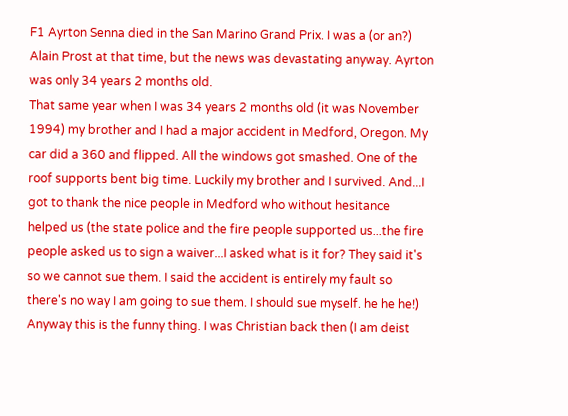F1 Ayrton Senna died in the San Marino Grand Prix. I was a (or an?) Alain Prost at that time, but the news was devastating anyway. Ayrton was only 34 years 2 months old.
That same year when I was 34 years 2 months old (it was November 1994) my brother and I had a major accident in Medford, Oregon. My car did a 360 and flipped. All the windows got smashed. One of the roof supports bent big time. Luckily my brother and I survived. And...I got to thank the nice people in Medford who without hesitance helped us (the state police and the fire people supported us...the fire people asked us to sign a waiver...I asked what is it for? They said it's so we cannot sue them. I said the accident is entirely my fault so there's no way I am going to sue them. I should sue myself. he he he!) Anyway this is the funny thing. I was Christian back then (I am deist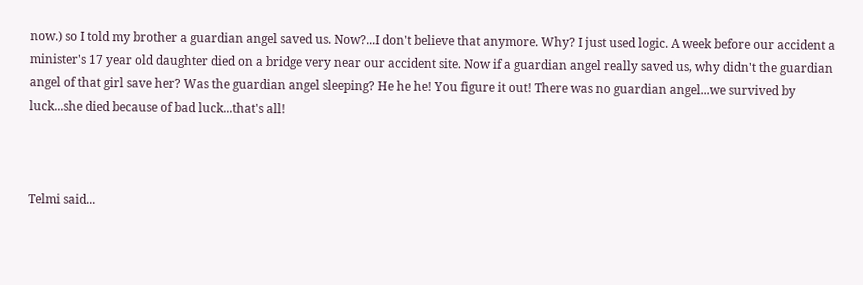now.) so I told my brother a guardian angel saved us. Now?...I don't believe that anymore. Why? I just used logic. A week before our accident a minister's 17 year old daughter died on a bridge very near our accident site. Now if a guardian angel really saved us, why didn't the guardian angel of that girl save her? Was the guardian angel sleeping? He he he! You figure it out! There was no guardian angel...we survived by luck...she died because of bad luck...that's all!



Telmi said...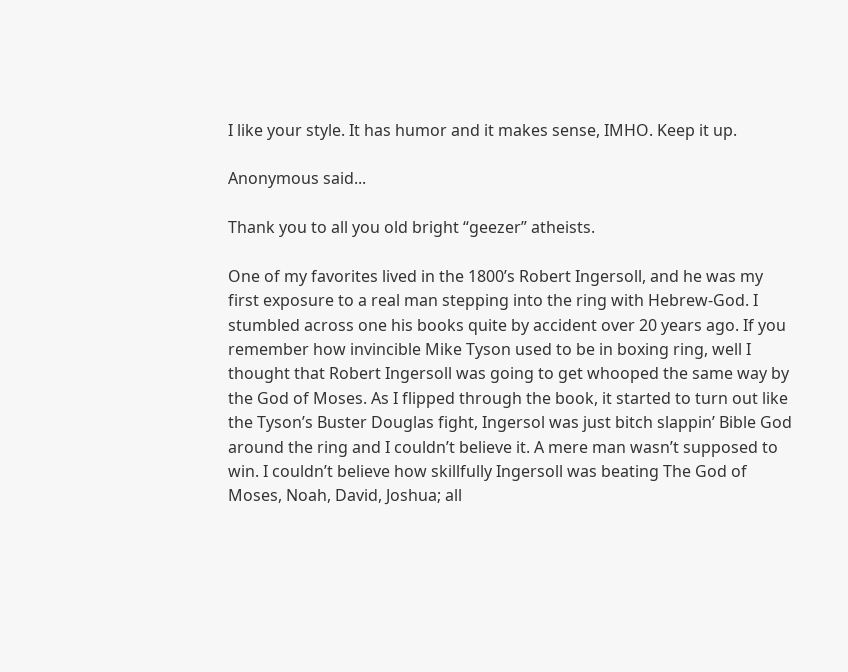I like your style. It has humor and it makes sense, IMHO. Keep it up.

Anonymous said...

Thank you to all you old bright “geezer” atheists.

One of my favorites lived in the 1800’s Robert Ingersoll, and he was my first exposure to a real man stepping into the ring with Hebrew-God. I stumbled across one his books quite by accident over 20 years ago. If you remember how invincible Mike Tyson used to be in boxing ring, well I thought that Robert Ingersoll was going to get whooped the same way by the God of Moses. As I flipped through the book, it started to turn out like the Tyson’s Buster Douglas fight, Ingersol was just bitch slappin’ Bible God around the ring and I couldn’t believe it. A mere man wasn’t supposed to win. I couldn’t believe how skillfully Ingersoll was beating The God of Moses, Noah, David, Joshua; all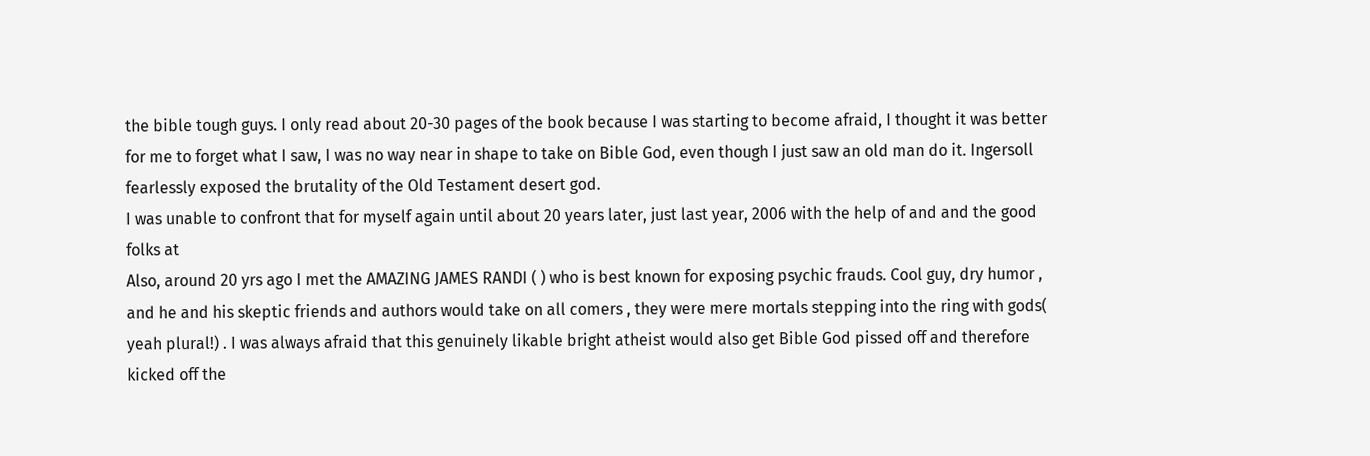the bible tough guys. I only read about 20-30 pages of the book because I was starting to become afraid, I thought it was better for me to forget what I saw, I was no way near in shape to take on Bible God, even though I just saw an old man do it. Ingersoll fearlessly exposed the brutality of the Old Testament desert god.
I was unable to confront that for myself again until about 20 years later, just last year, 2006 with the help of and and the good folks at
Also, around 20 yrs ago I met the AMAZING JAMES RANDI ( ) who is best known for exposing psychic frauds. Cool guy, dry humor , and he and his skeptic friends and authors would take on all comers , they were mere mortals stepping into the ring with gods( yeah plural!) . I was always afraid that this genuinely likable bright atheist would also get Bible God pissed off and therefore kicked off the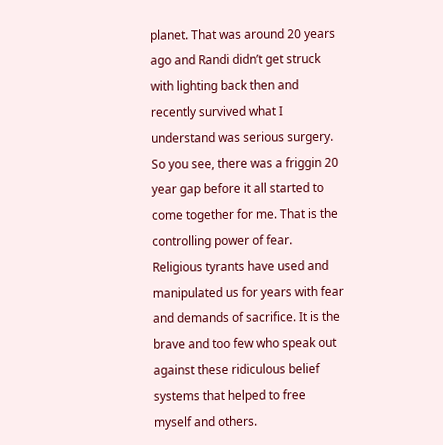planet. That was around 20 years ago and Randi didn’t get struck with lighting back then and recently survived what I understand was serious surgery.
So you see, there was a friggin 20 year gap before it all started to come together for me. That is the controlling power of fear. Religious tyrants have used and manipulated us for years with fear and demands of sacrifice. It is the brave and too few who speak out against these ridiculous belief systems that helped to free myself and others.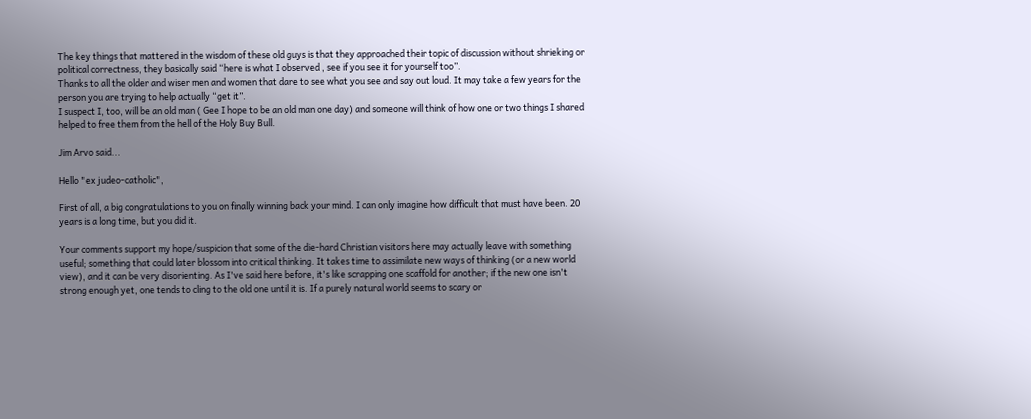The key things that mattered in the wisdom of these old guys is that they approached their topic of discussion without shrieking or political correctness, they basically said “here is what I observed , see if you see it for yourself too”.
Thanks to all the older and wiser men and women that dare to see what you see and say out loud. It may take a few years for the person you are trying to help actually “get it”.
I suspect I, too, will be an old man ( Gee I hope to be an old man one day) and someone will think of how one or two things I shared helped to free them from the hell of the Holy Buy Bull.

Jim Arvo said...

Hello "ex judeo-catholic",

First of all, a big congratulations to you on finally winning back your mind. I can only imagine how difficult that must have been. 20 years is a long time, but you did it.

Your comments support my hope/suspicion that some of the die-hard Christian visitors here may actually leave with something useful; something that could later blossom into critical thinking. It takes time to assimilate new ways of thinking (or a new world view), and it can be very disorienting. As I've said here before, it's like scrapping one scaffold for another; if the new one isn't strong enough yet, one tends to cling to the old one until it is. If a purely natural world seems to scary or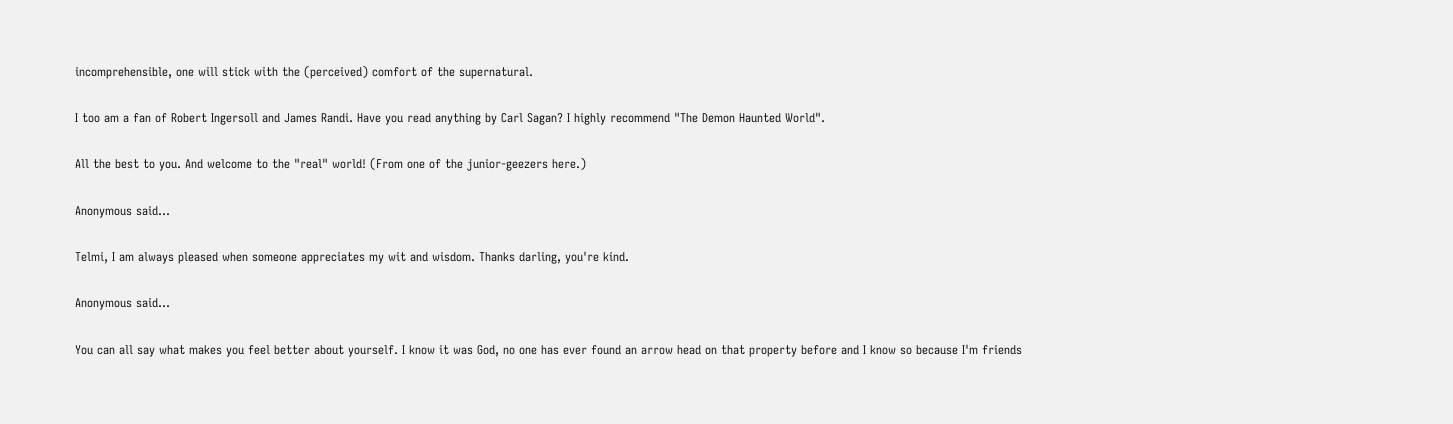incomprehensible, one will stick with the (perceived) comfort of the supernatural.

I too am a fan of Robert Ingersoll and James Randi. Have you read anything by Carl Sagan? I highly recommend "The Demon Haunted World".

All the best to you. And welcome to the "real" world! (From one of the junior-geezers here.)

Anonymous said...

Telmi, I am always pleased when someone appreciates my wit and wisdom. Thanks darling, you're kind.

Anonymous said...

You can all say what makes you feel better about yourself. I know it was God, no one has ever found an arrow head on that property before and I know so because I'm friends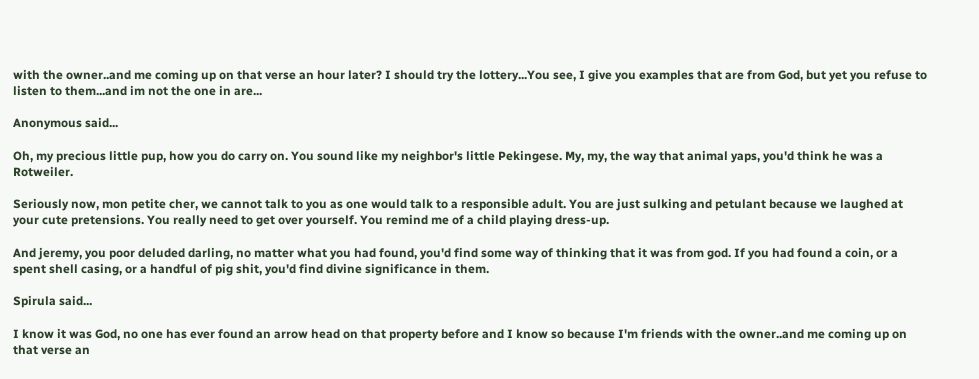with the owner..and me coming up on that verse an hour later? I should try the lottery...You see, I give you examples that are from God, but yet you refuse to listen to them...and im not the one in are...

Anonymous said...

Oh, my precious little pup, how you do carry on. You sound like my neighbor's little Pekingese. My, my, the way that animal yaps, you'd think he was a Rotweiler.

Seriously now, mon petite cher, we cannot talk to you as one would talk to a responsible adult. You are just sulking and petulant because we laughed at your cute pretensions. You really need to get over yourself. You remind me of a child playing dress-up.

And jeremy, you poor deluded darling, no matter what you had found, you'd find some way of thinking that it was from god. If you had found a coin, or a spent shell casing, or a handful of pig shit, you'd find divine significance in them.

Spirula said...

I know it was God, no one has ever found an arrow head on that property before and I know so because I'm friends with the owner..and me coming up on that verse an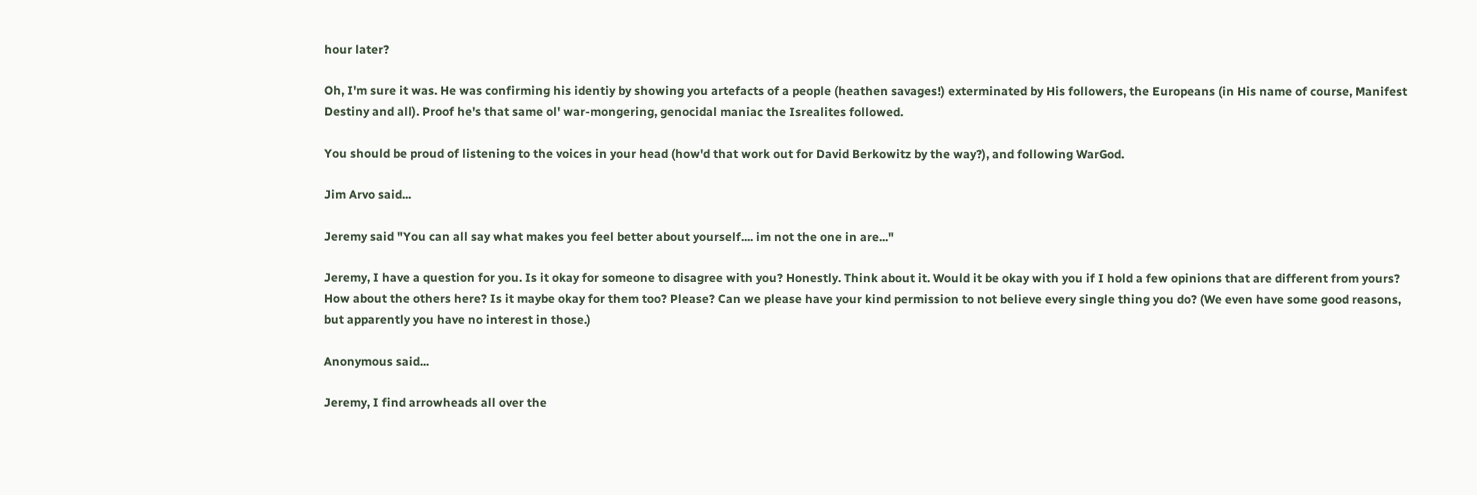hour later?

Oh, I'm sure it was. He was confirming his identiy by showing you artefacts of a people (heathen savages!) exterminated by His followers, the Europeans (in His name of course, Manifest Destiny and all). Proof he's that same ol' war-mongering, genocidal maniac the Isrealites followed.

You should be proud of listening to the voices in your head (how'd that work out for David Berkowitz by the way?), and following WarGod.

Jim Arvo said...

Jeremy said "You can all say what makes you feel better about yourself.... im not the one in are..."

Jeremy, I have a question for you. Is it okay for someone to disagree with you? Honestly. Think about it. Would it be okay with you if I hold a few opinions that are different from yours? How about the others here? Is it maybe okay for them too? Please? Can we please have your kind permission to not believe every single thing you do? (We even have some good reasons, but apparently you have no interest in those.)

Anonymous said...

Jeremy, I find arrowheads all over the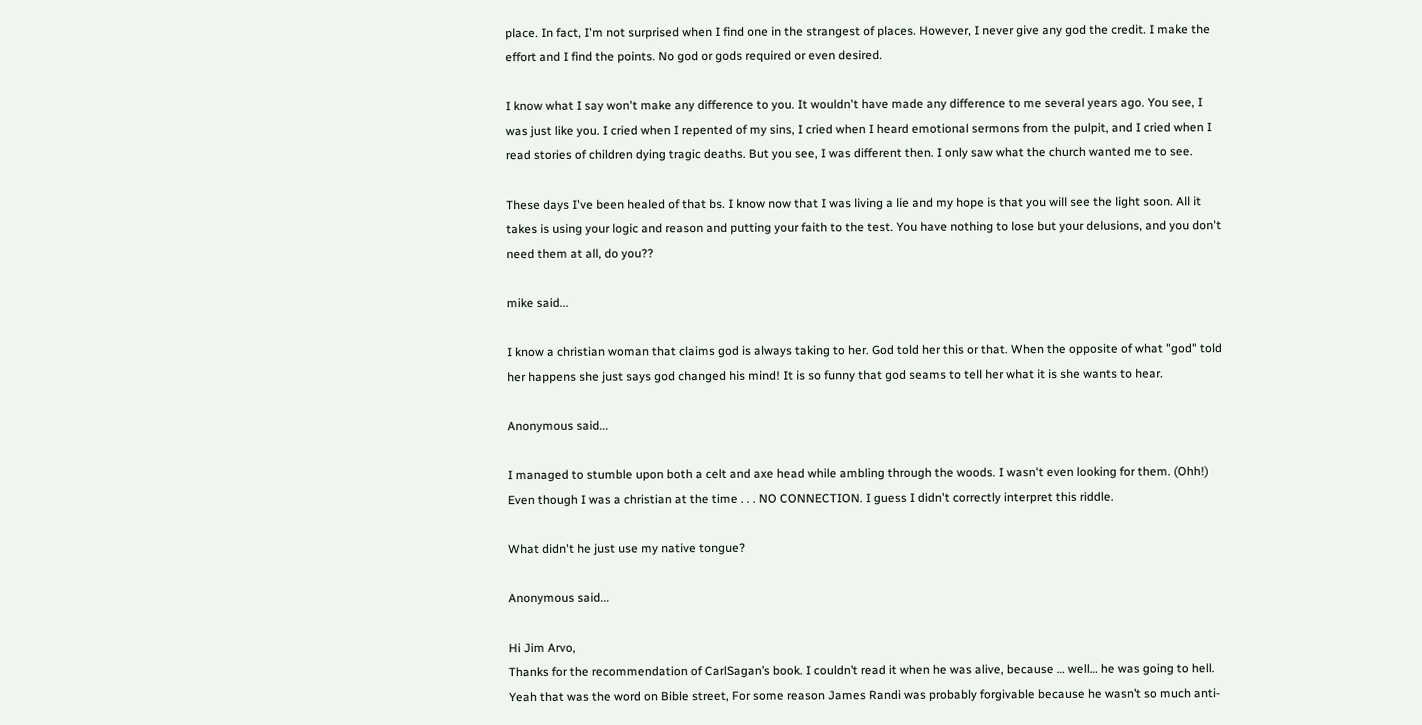place. In fact, I'm not surprised when I find one in the strangest of places. However, I never give any god the credit. I make the effort and I find the points. No god or gods required or even desired.

I know what I say won't make any difference to you. It wouldn't have made any difference to me several years ago. You see, I was just like you. I cried when I repented of my sins, I cried when I heard emotional sermons from the pulpit, and I cried when I read stories of children dying tragic deaths. But you see, I was different then. I only saw what the church wanted me to see.

These days I've been healed of that bs. I know now that I was living a lie and my hope is that you will see the light soon. All it takes is using your logic and reason and putting your faith to the test. You have nothing to lose but your delusions, and you don't need them at all, do you??

mike said...

I know a christian woman that claims god is always taking to her. God told her this or that. When the opposite of what "god" told her happens she just says god changed his mind! It is so funny that god seams to tell her what it is she wants to hear.

Anonymous said...

I managed to stumble upon both a celt and axe head while ambling through the woods. I wasn't even looking for them. (Ohh!) Even though I was a christian at the time . . . NO CONNECTION. I guess I didn't correctly interpret this riddle.

What didn't he just use my native tongue?

Anonymous said...

Hi Jim Arvo,
Thanks for the recommendation of CarlSagan’s book. I couldn’t read it when he was alive, because … well… he was going to hell. Yeah that was the word on Bible street, For some reason James Randi was probably forgivable because he wasn’t so much anti-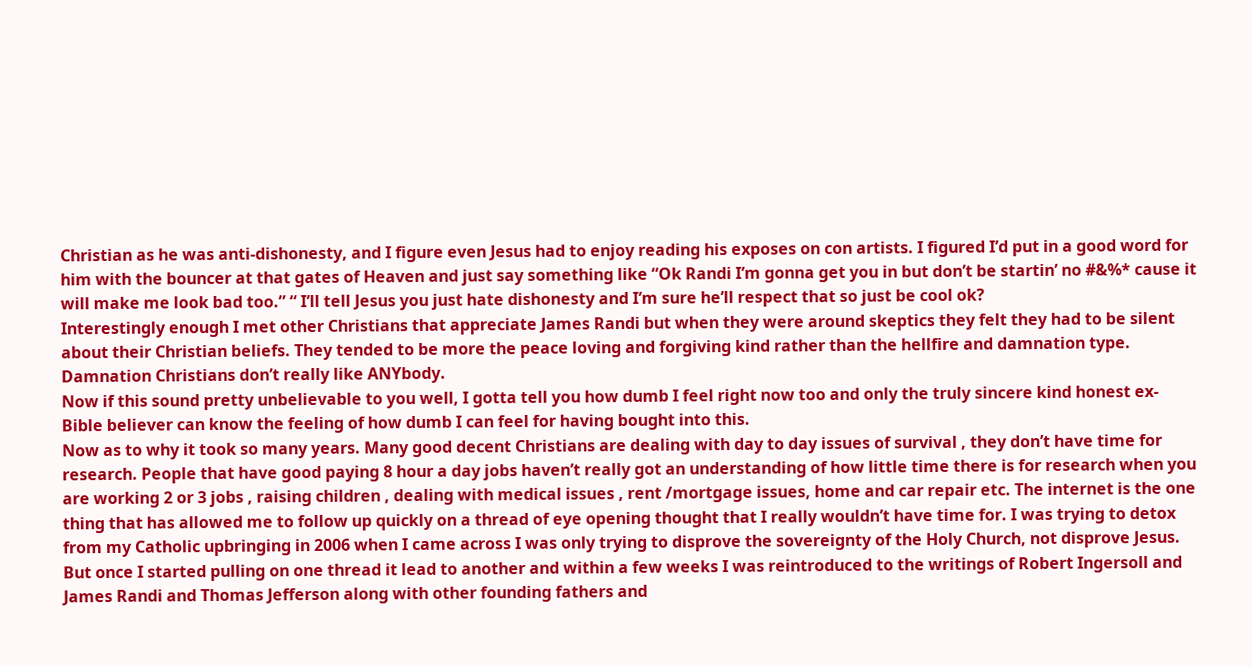Christian as he was anti-dishonesty, and I figure even Jesus had to enjoy reading his exposes on con artists. I figured I’d put in a good word for him with the bouncer at that gates of Heaven and just say something like “Ok Randi I’m gonna get you in but don’t be startin’ no #&%* cause it will make me look bad too.” “ I’ll tell Jesus you just hate dishonesty and I’m sure he’ll respect that so just be cool ok?
Interestingly enough I met other Christians that appreciate James Randi but when they were around skeptics they felt they had to be silent about their Christian beliefs. They tended to be more the peace loving and forgiving kind rather than the hellfire and damnation type. Damnation Christians don’t really like ANYbody.
Now if this sound pretty unbelievable to you well, I gotta tell you how dumb I feel right now too and only the truly sincere kind honest ex- Bible believer can know the feeling of how dumb I can feel for having bought into this.
Now as to why it took so many years. Many good decent Christians are dealing with day to day issues of survival , they don’t have time for research. People that have good paying 8 hour a day jobs haven’t really got an understanding of how little time there is for research when you are working 2 or 3 jobs , raising children , dealing with medical issues , rent /mortgage issues, home and car repair etc. The internet is the one thing that has allowed me to follow up quickly on a thread of eye opening thought that I really wouldn’t have time for. I was trying to detox from my Catholic upbringing in 2006 when I came across I was only trying to disprove the sovereignty of the Holy Church, not disprove Jesus. But once I started pulling on one thread it lead to another and within a few weeks I was reintroduced to the writings of Robert Ingersoll and James Randi and Thomas Jefferson along with other founding fathers and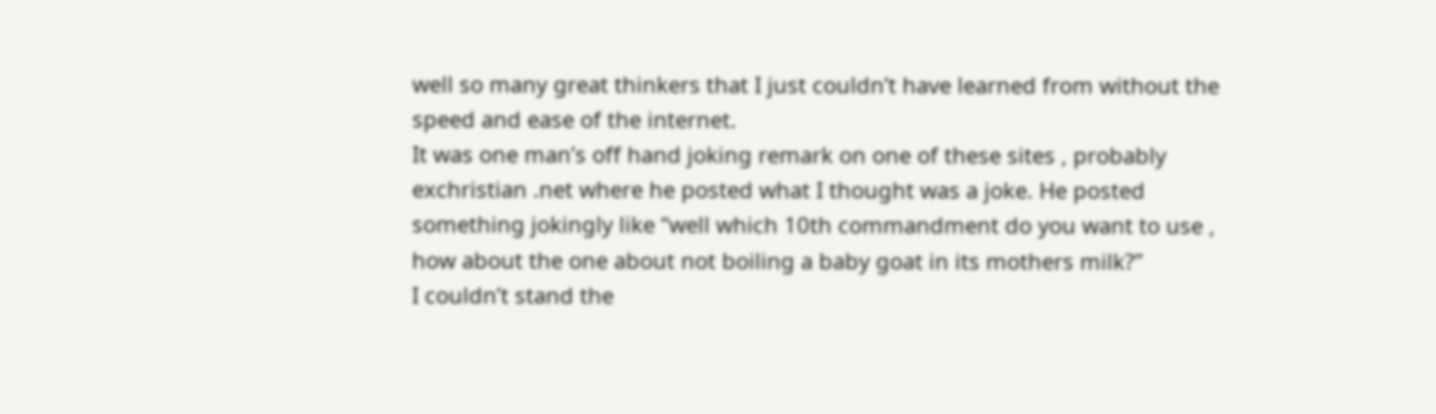well so many great thinkers that I just couldn’t have learned from without the speed and ease of the internet.
It was one man’s off hand joking remark on one of these sites , probably exchristian .net where he posted what I thought was a joke. He posted something jokingly like “well which 10th commandment do you want to use , how about the one about not boiling a baby goat in its mothers milk?”
I couldn’t stand the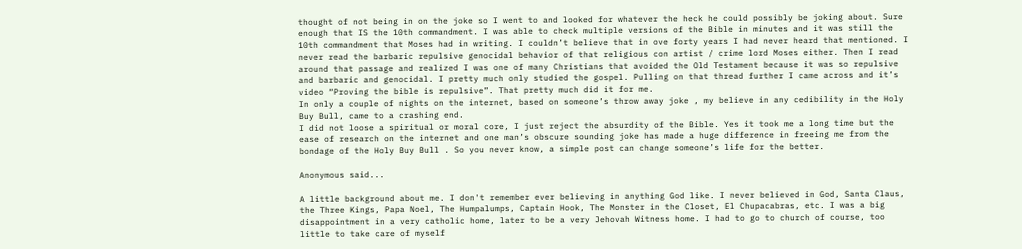thought of not being in on the joke so I went to and looked for whatever the heck he could possibly be joking about. Sure enough that IS the 10th commandment. I was able to check multiple versions of the Bible in minutes and it was still the 10th commandment that Moses had in writing. I couldn’t believe that in ove forty years I had never heard that mentioned. I never read the barbaric repulsive genocidal behavior of that religious con artist / crime lord Moses either. Then I read around that passage and realized I was one of many Christians that avoided the Old Testament because it was so repulsive and barbaric and genocidal. I pretty much only studied the gospel. Pulling on that thread further I came across and it’s video “Proving the bible is repulsive”. That pretty much did it for me.
In only a couple of nights on the internet, based on someone’s throw away joke , my believe in any cedibility in the Holy Buy Bull, came to a crashing end.
I did not loose a spiritual or moral core, I just reject the absurdity of the Bible. Yes it took me a long time but the ease of research on the internet and one man’s obscure sounding joke has made a huge difference in freeing me from the bondage of the Holy Buy Bull . So you never know, a simple post can change someone’s life for the better.

Anonymous said...

A little background about me. I don't remember ever believing in anything God like. I never believed in God, Santa Claus, the Three Kings, Papa Noel, The Humpalumps, Captain Hook, The Monster in the Closet, El Chupacabras, etc. I was a big disappointment in a very catholic home, later to be a very Jehovah Witness home. I had to go to church of course, too little to take care of myself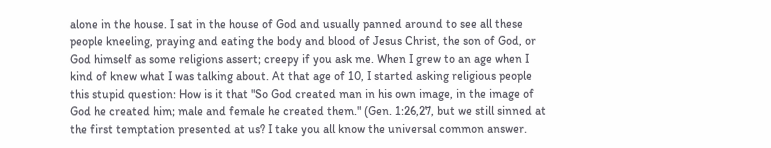alone in the house. I sat in the house of God and usually panned around to see all these people kneeling, praying and eating the body and blood of Jesus Christ, the son of God, or God himself as some religions assert; creepy if you ask me. When I grew to an age when I kind of knew what I was talking about. At that age of 10, I started asking religious people this stupid question: How is it that "So God created man in his own image, in the image of God he created him; male and female he created them." (Gen. 1:26,27, but we still sinned at the first temptation presented at us? I take you all know the universal common answer.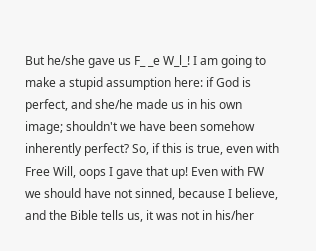But he/she gave us F_ _e W_l_! I am going to make a stupid assumption here: if God is perfect, and she/he made us in his own image; shouldn't we have been somehow inherently perfect? So, if this is true, even with Free Will, oops I gave that up! Even with FW we should have not sinned, because I believe, and the Bible tells us, it was not in his/her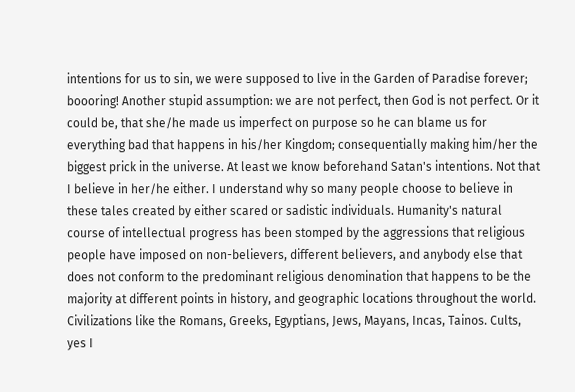intentions for us to sin, we were supposed to live in the Garden of Paradise forever; boooring! Another stupid assumption: we are not perfect, then God is not perfect. Or it could be, that she/he made us imperfect on purpose so he can blame us for everything bad that happens in his/her Kingdom; consequentially making him/her the biggest prick in the universe. At least we know beforehand Satan's intentions. Not that I believe in her/he either. I understand why so many people choose to believe in these tales created by either scared or sadistic individuals. Humanity's natural course of intellectual progress has been stomped by the aggressions that religious people have imposed on non-believers, different believers, and anybody else that does not conform to the predominant religious denomination that happens to be the majority at different points in history, and geographic locations throughout the world. Civilizations like the Romans, Greeks, Egyptians, Jews, Mayans, Incas, Tainos. Cults, yes I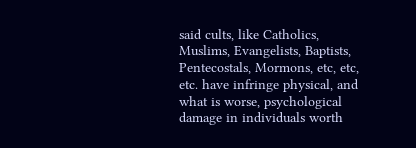said cults, like Catholics, Muslims, Evangelists, Baptists, Pentecostals, Mormons, etc, etc, etc. have infringe physical, and what is worse, psychological damage in individuals worth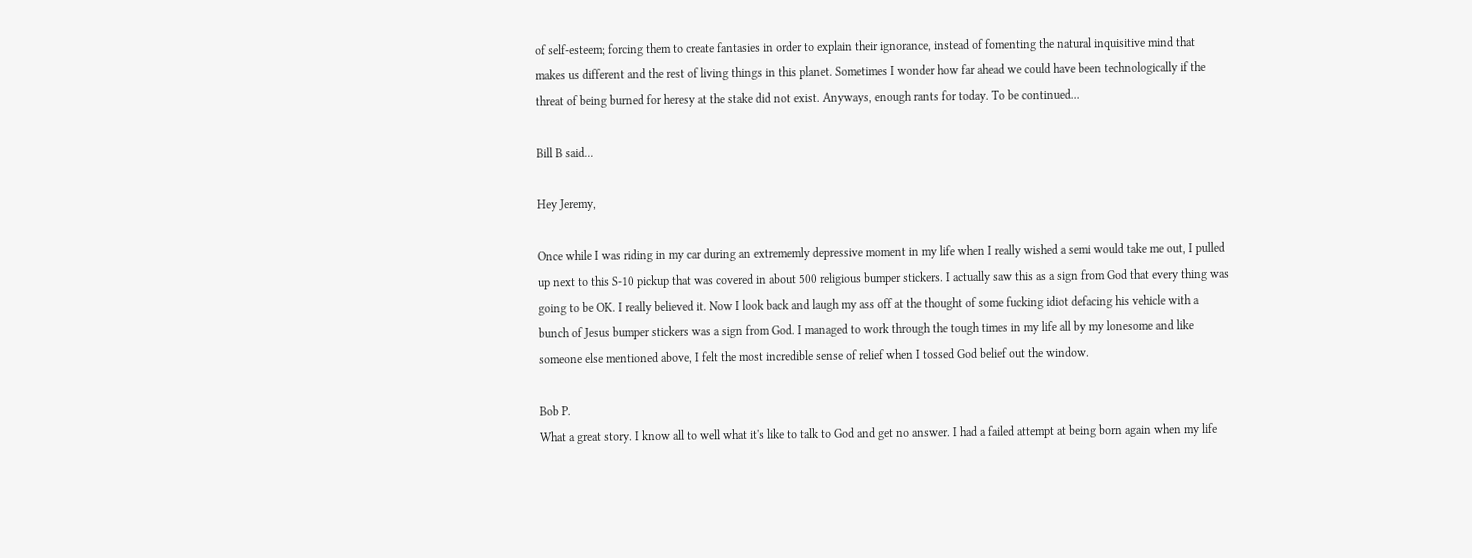of self-esteem; forcing them to create fantasies in order to explain their ignorance, instead of fomenting the natural inquisitive mind that makes us different and the rest of living things in this planet. Sometimes I wonder how far ahead we could have been technologically if the threat of being burned for heresy at the stake did not exist. Anyways, enough rants for today. To be continued...

Bill B said...

Hey Jeremy,

Once while I was riding in my car during an extrememly depressive moment in my life when I really wished a semi would take me out, I pulled up next to this S-10 pickup that was covered in about 500 religious bumper stickers. I actually saw this as a sign from God that every thing was going to be OK. I really believed it. Now I look back and laugh my ass off at the thought of some fucking idiot defacing his vehicle with a bunch of Jesus bumper stickers was a sign from God. I managed to work through the tough times in my life all by my lonesome and like someone else mentioned above, I felt the most incredible sense of relief when I tossed God belief out the window.

Bob P.
What a great story. I know all to well what it's like to talk to God and get no answer. I had a failed attempt at being born again when my life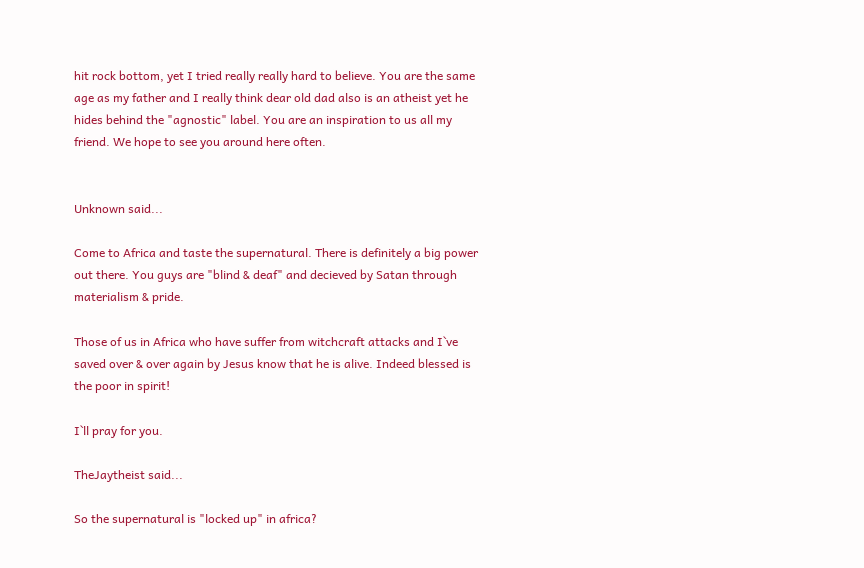hit rock bottom, yet I tried really really hard to believe. You are the same age as my father and I really think dear old dad also is an atheist yet he hides behind the "agnostic" label. You are an inspiration to us all my friend. We hope to see you around here often.


Unknown said...

Come to Africa and taste the supernatural. There is definitely a big power out there. You guys are "blind & deaf" and decieved by Satan through materialism & pride.

Those of us in Africa who have suffer from witchcraft attacks and I`ve saved over & over again by Jesus know that he is alive. Indeed blessed is the poor in spirit!

I`ll pray for you.

TheJaytheist said...

So the supernatural is "locked up" in africa?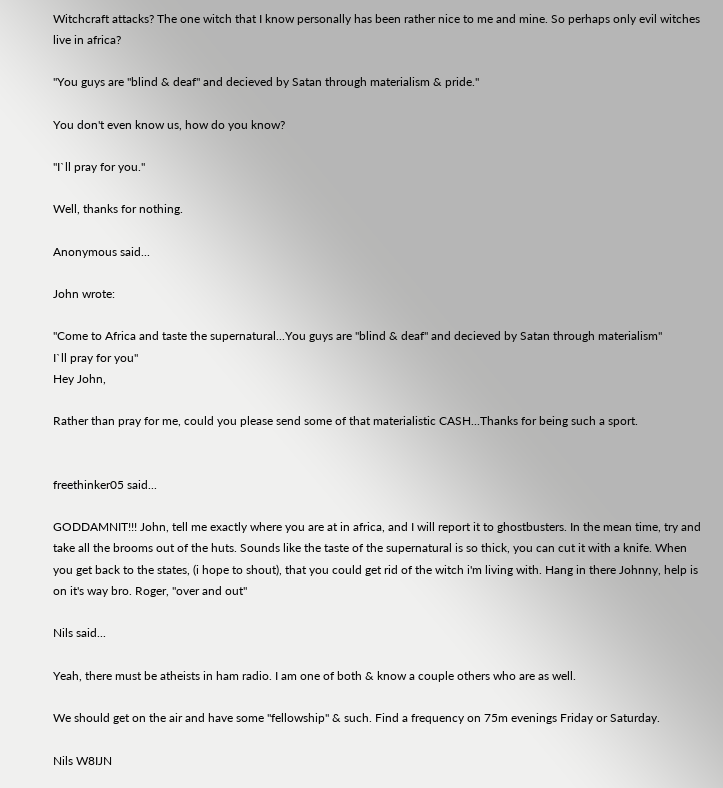Witchcraft attacks? The one witch that I know personally has been rather nice to me and mine. So perhaps only evil witches live in africa?

"You guys are "blind & deaf" and decieved by Satan through materialism & pride."

You don't even know us, how do you know?

"I`ll pray for you."

Well, thanks for nothing.

Anonymous said...

John wrote:

"Come to Africa and taste the supernatural...You guys are "blind & deaf" and decieved by Satan through materialism"
I`ll pray for you"
Hey John,

Rather than pray for me, could you please send some of that materialistic CASH...Thanks for being such a sport.


freethinker05 said...

GODDAMNIT!!! John, tell me exactly where you are at in africa, and I will report it to ghostbusters. In the mean time, try and take all the brooms out of the huts. Sounds like the taste of the supernatural is so thick, you can cut it with a knife. When you get back to the states, (i hope to shout), that you could get rid of the witch i'm living with. Hang in there Johnny, help is on it's way bro. Roger, "over and out"

Nils said...

Yeah, there must be atheists in ham radio. I am one of both & know a couple others who are as well.

We should get on the air and have some "fellowship" & such. Find a frequency on 75m evenings Friday or Saturday.

Nils W8IJN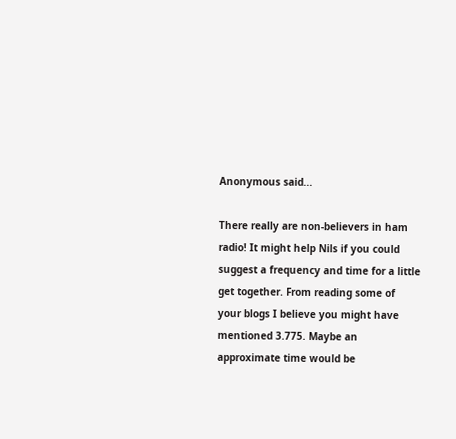Anonymous said...

There really are non-believers in ham radio! It might help Nils if you could suggest a frequency and time for a little get together. From reading some of your blogs I believe you might have mentioned 3.775. Maybe an approximate time would be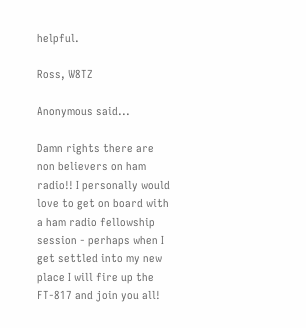helpful.

Ross, W8TZ

Anonymous said...

Damn rights there are non believers on ham radio!! I personally would love to get on board with a ham radio fellowship session - perhaps when I get settled into my new place I will fire up the FT-817 and join you all!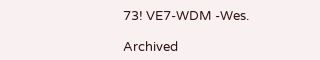73! VE7-WDM -Wes.

Archived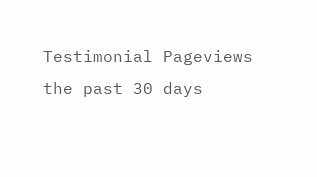Testimonial Pageviews the past 30 days